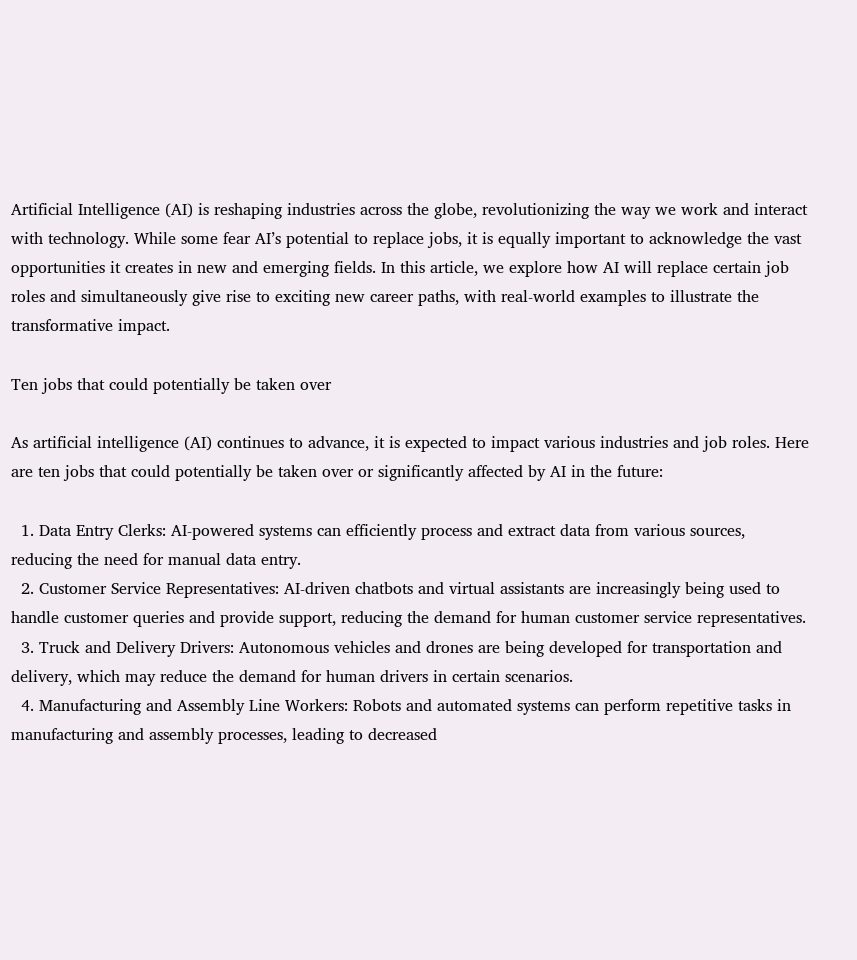Artificial Intelligence (AI) is reshaping industries across the globe, revolutionizing the way we work and interact with technology. While some fear AI’s potential to replace jobs, it is equally important to acknowledge the vast opportunities it creates in new and emerging fields. In this article, we explore how AI will replace certain job roles and simultaneously give rise to exciting new career paths, with real-world examples to illustrate the transformative impact.

Ten jobs that could potentially be taken over

As artificial intelligence (AI) continues to advance, it is expected to impact various industries and job roles. Here are ten jobs that could potentially be taken over or significantly affected by AI in the future:

  1. Data Entry Clerks: AI-powered systems can efficiently process and extract data from various sources, reducing the need for manual data entry.
  2. Customer Service Representatives: AI-driven chatbots and virtual assistants are increasingly being used to handle customer queries and provide support, reducing the demand for human customer service representatives.
  3. Truck and Delivery Drivers: Autonomous vehicles and drones are being developed for transportation and delivery, which may reduce the demand for human drivers in certain scenarios.
  4. Manufacturing and Assembly Line Workers: Robots and automated systems can perform repetitive tasks in manufacturing and assembly processes, leading to decreased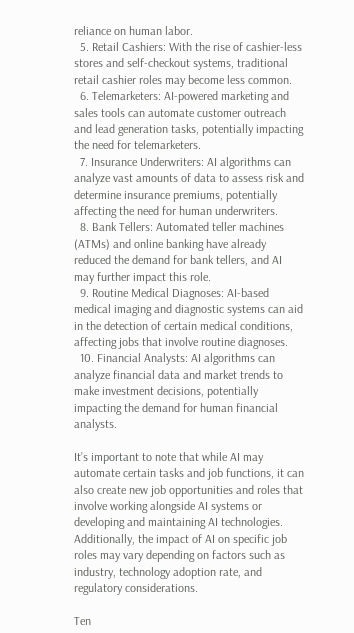reliance on human labor.
  5. Retail Cashiers: With the rise of cashier-less stores and self-checkout systems, traditional retail cashier roles may become less common.
  6. Telemarketers: AI-powered marketing and sales tools can automate customer outreach and lead generation tasks, potentially impacting the need for telemarketers.
  7. Insurance Underwriters: AI algorithms can analyze vast amounts of data to assess risk and determine insurance premiums, potentially affecting the need for human underwriters.
  8. Bank Tellers: Automated teller machines (ATMs) and online banking have already reduced the demand for bank tellers, and AI may further impact this role.
  9. Routine Medical Diagnoses: AI-based medical imaging and diagnostic systems can aid in the detection of certain medical conditions, affecting jobs that involve routine diagnoses.
  10. Financial Analysts: AI algorithms can analyze financial data and market trends to make investment decisions, potentially impacting the demand for human financial analysts.

It’s important to note that while AI may automate certain tasks and job functions, it can also create new job opportunities and roles that involve working alongside AI systems or developing and maintaining AI technologies. Additionally, the impact of AI on specific job roles may vary depending on factors such as industry, technology adoption rate, and regulatory considerations.

Ten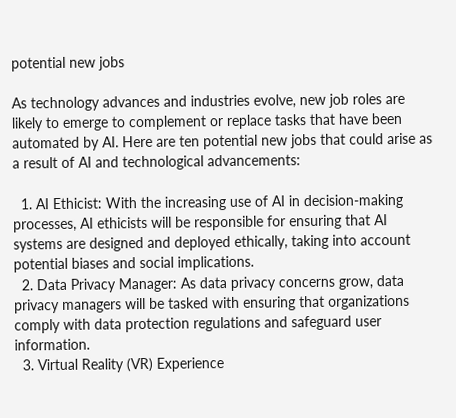potential new jobs

As technology advances and industries evolve, new job roles are likely to emerge to complement or replace tasks that have been automated by AI. Here are ten potential new jobs that could arise as a result of AI and technological advancements:

  1. AI Ethicist: With the increasing use of AI in decision-making processes, AI ethicists will be responsible for ensuring that AI systems are designed and deployed ethically, taking into account potential biases and social implications.
  2. Data Privacy Manager: As data privacy concerns grow, data privacy managers will be tasked with ensuring that organizations comply with data protection regulations and safeguard user information.
  3. Virtual Reality (VR) Experience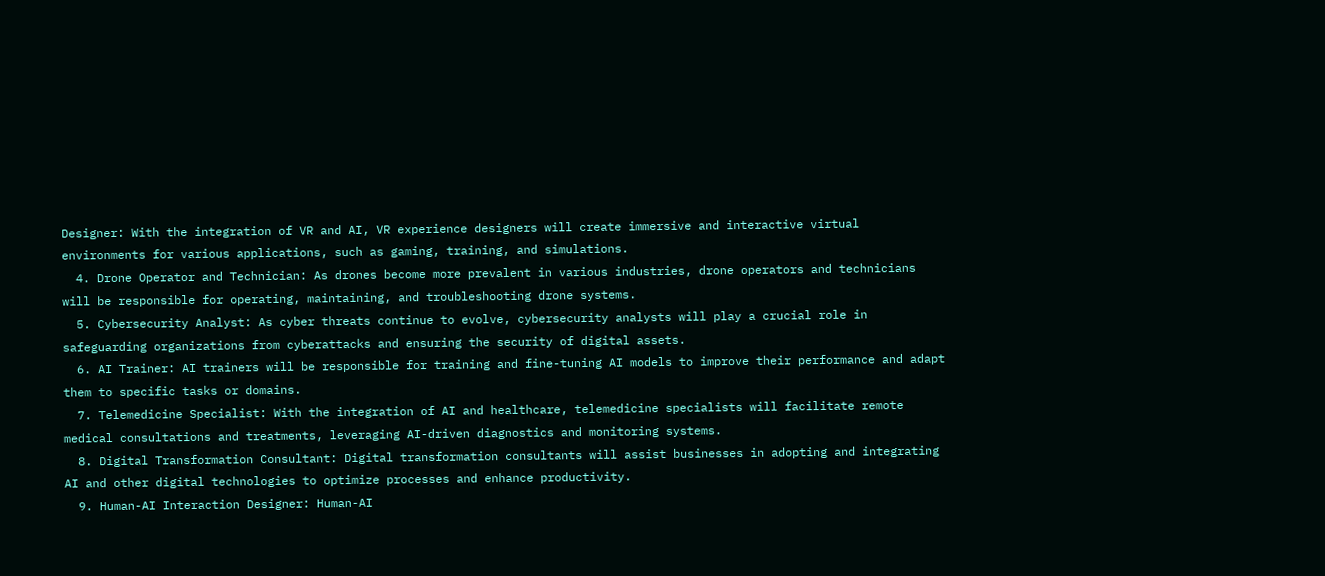Designer: With the integration of VR and AI, VR experience designers will create immersive and interactive virtual environments for various applications, such as gaming, training, and simulations.
  4. Drone Operator and Technician: As drones become more prevalent in various industries, drone operators and technicians will be responsible for operating, maintaining, and troubleshooting drone systems.
  5. Cybersecurity Analyst: As cyber threats continue to evolve, cybersecurity analysts will play a crucial role in safeguarding organizations from cyberattacks and ensuring the security of digital assets.
  6. AI Trainer: AI trainers will be responsible for training and fine-tuning AI models to improve their performance and adapt them to specific tasks or domains.
  7. Telemedicine Specialist: With the integration of AI and healthcare, telemedicine specialists will facilitate remote medical consultations and treatments, leveraging AI-driven diagnostics and monitoring systems.
  8. Digital Transformation Consultant: Digital transformation consultants will assist businesses in adopting and integrating AI and other digital technologies to optimize processes and enhance productivity.
  9. Human-AI Interaction Designer: Human-AI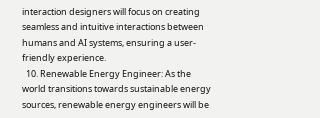interaction designers will focus on creating seamless and intuitive interactions between humans and AI systems, ensuring a user-friendly experience.
  10. Renewable Energy Engineer: As the world transitions towards sustainable energy sources, renewable energy engineers will be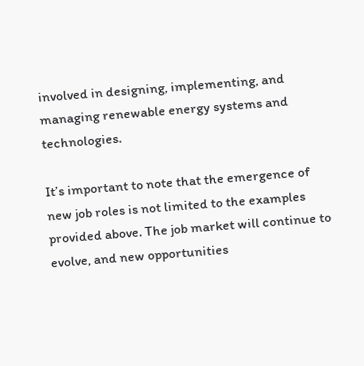involved in designing, implementing, and managing renewable energy systems and technologies.

It’s important to note that the emergence of new job roles is not limited to the examples provided above. The job market will continue to evolve, and new opportunities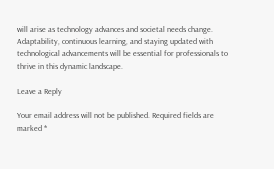will arise as technology advances and societal needs change. Adaptability, continuous learning, and staying updated with technological advancements will be essential for professionals to thrive in this dynamic landscape.

Leave a Reply

Your email address will not be published. Required fields are marked *